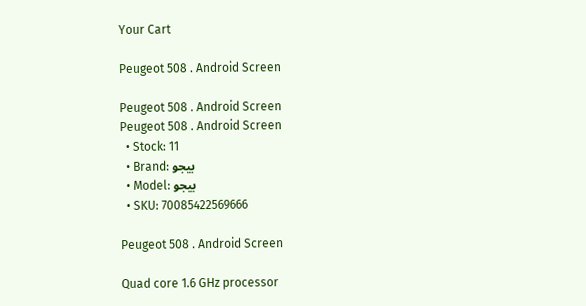Your Cart

Peugeot 508 . Android Screen

Peugeot 508 . Android Screen
Peugeot 508 . Android Screen
  • Stock: 11
  • Brand: بيجو
  • Model: بيجو
  • SKU: 70085422569666

Peugeot 508 . Android Screen

Quad core 1.6 GHz processor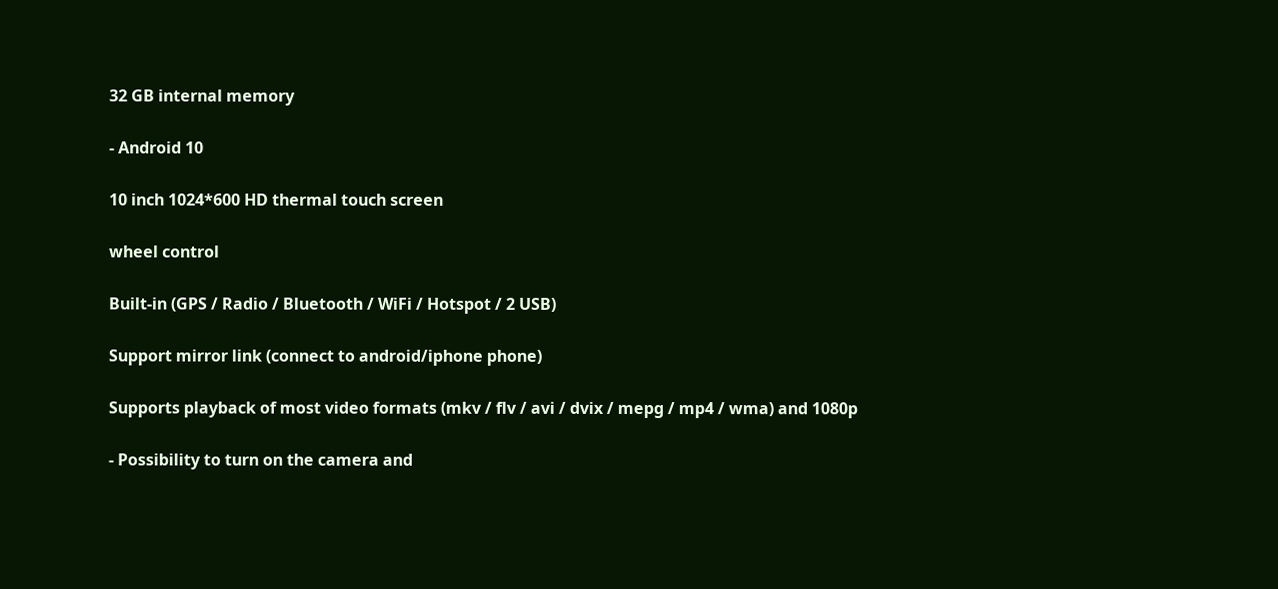32 GB internal memory

- Android 10

10 inch 1024*600 HD thermal touch screen

wheel control

Built-in (GPS / Radio / Bluetooth / WiFi / Hotspot / 2 USB)

Support mirror link (connect to android/iphone phone)

Supports playback of most video formats (mkv / flv / avi / dvix / mepg / mp4 / wma) and 1080p

- Possibility to turn on the camera and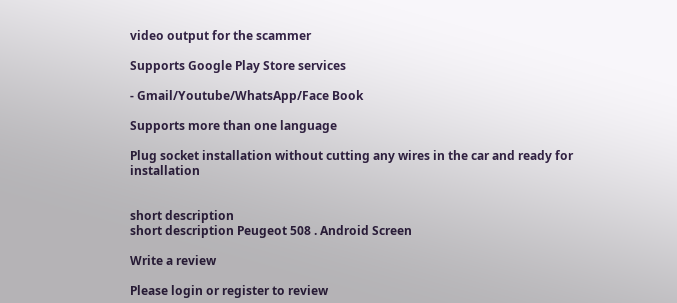video output for the scammer

Supports Google Play Store services

- Gmail/Youtube/WhatsApp/Face Book

Supports more than one language

Plug socket installation without cutting any wires in the car and ready for installation


short description
short description Peugeot 508 . Android Screen

Write a review

Please login or register to review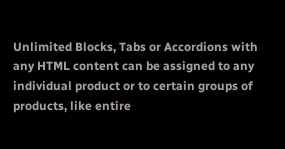Unlimited Blocks, Tabs or Accordions with any HTML content can be assigned to any individual product or to certain groups of products, like entire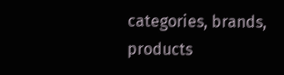categories, brands, products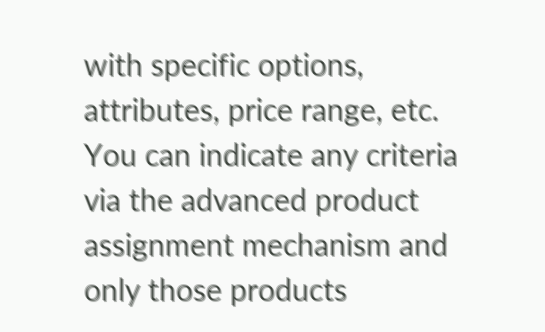with specific options, attributes, price range, etc. You can indicate any criteria via the advanced product assignment mechanism and only those products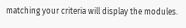matching your criteria will display the modules.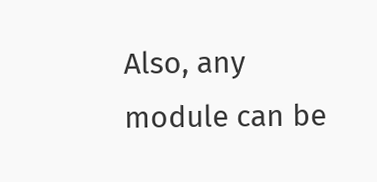Also, any module can be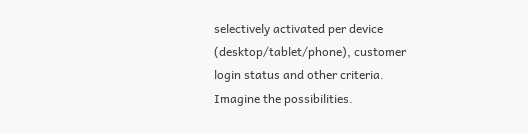selectively activated per device (desktop/tablet/phone), customer login status and other criteria. Imagine the possibilities.